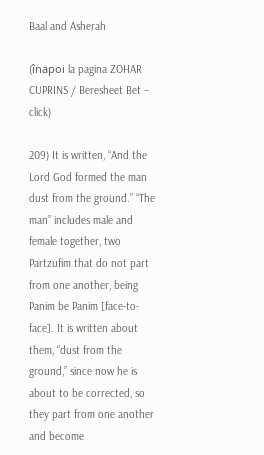Baal and Asherah

(înapoi la pagina ZOHAR CUPRINS / Beresheet Bet – click)

209) It is written, “And the Lord God formed the man dust from the ground.” “The man” includes male and female together, two Partzufim that do not part from one another, being Panim be Panim [face-to-face]. It is written about them, “dust from the ground,” since now he is about to be corrected, so they part from one another and become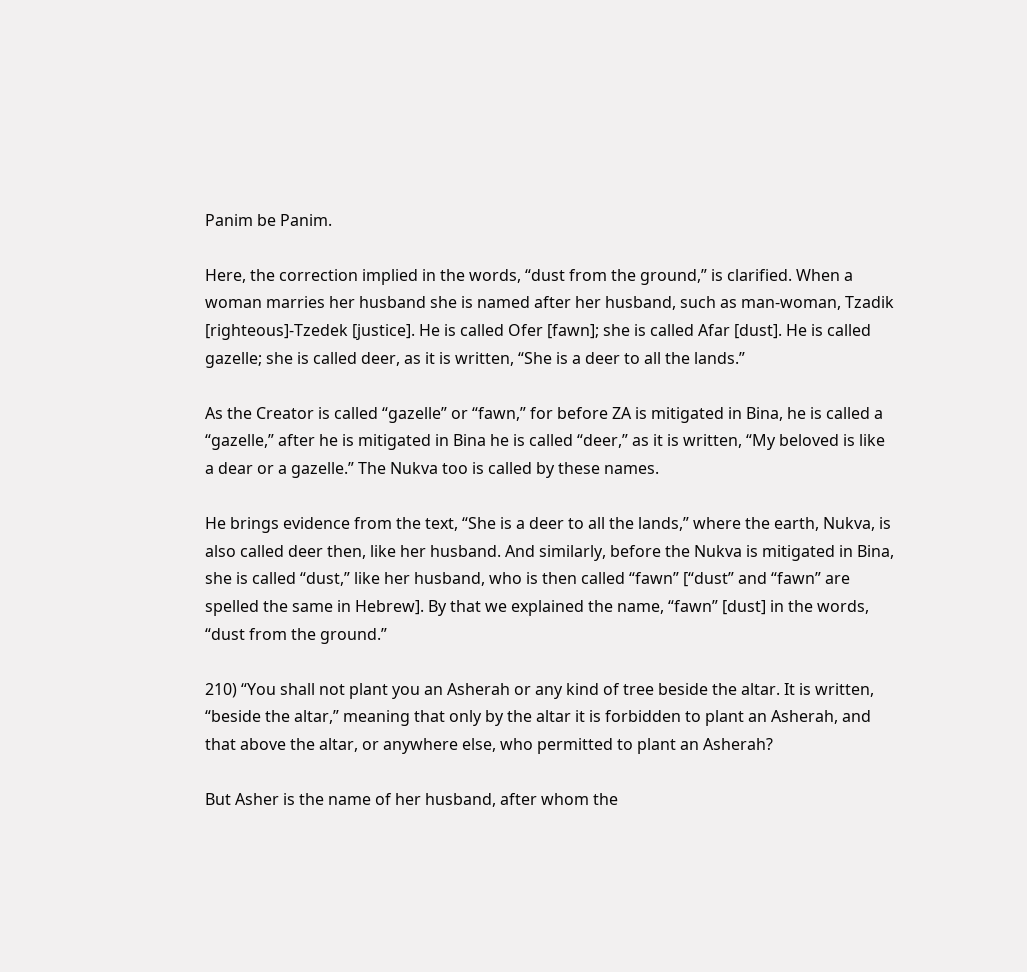Panim be Panim.

Here, the correction implied in the words, “dust from the ground,” is clarified. When a woman marries her husband she is named after her husband, such as man-woman, Tzadik [righteous]-Tzedek [justice]. He is called Ofer [fawn]; she is called Afar [dust]. He is called gazelle; she is called deer, as it is written, “She is a deer to all the lands.”

As the Creator is called “gazelle” or “fawn,” for before ZA is mitigated in Bina, he is called a “gazelle,” after he is mitigated in Bina he is called “deer,” as it is written, “My beloved is like a dear or a gazelle.” The Nukva too is called by these names.

He brings evidence from the text, “She is a deer to all the lands,” where the earth, Nukva, is also called deer then, like her husband. And similarly, before the Nukva is mitigated in Bina, she is called “dust,” like her husband, who is then called “fawn” [“dust” and “fawn” are spelled the same in Hebrew]. By that we explained the name, “fawn” [dust] in the words, “dust from the ground.”

210) “You shall not plant you an Asherah or any kind of tree beside the altar. It is written, “beside the altar,” meaning that only by the altar it is forbidden to plant an Asherah, and that above the altar, or anywhere else, who permitted to plant an Asherah?

But Asher is the name of her husband, after whom the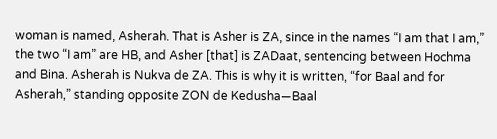woman is named, Asherah. That is Asher is ZA, since in the names “I am that I am,” the two “I am” are HB, and Asher [that] is ZADaat, sentencing between Hochma and Bina. Asherah is Nukva de ZA. This is why it is written, “for Baal and for Asherah,” standing opposite ZON de Kedusha—Baal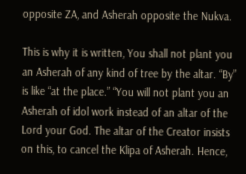opposite ZA, and Asherah opposite the Nukva.

This is why it is written, You shall not plant you an Asherah of any kind of tree by the altar. “By” is like “at the place.” “You will not plant you an Asherah of idol work instead of an altar of the Lord your God. The altar of the Creator insists on this, to cancel the Klipa of Asherah. Hence,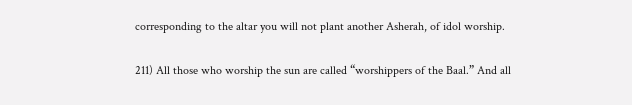corresponding to the altar you will not plant another Asherah, of idol worship.

211) All those who worship the sun are called “worshippers of the Baal.” And all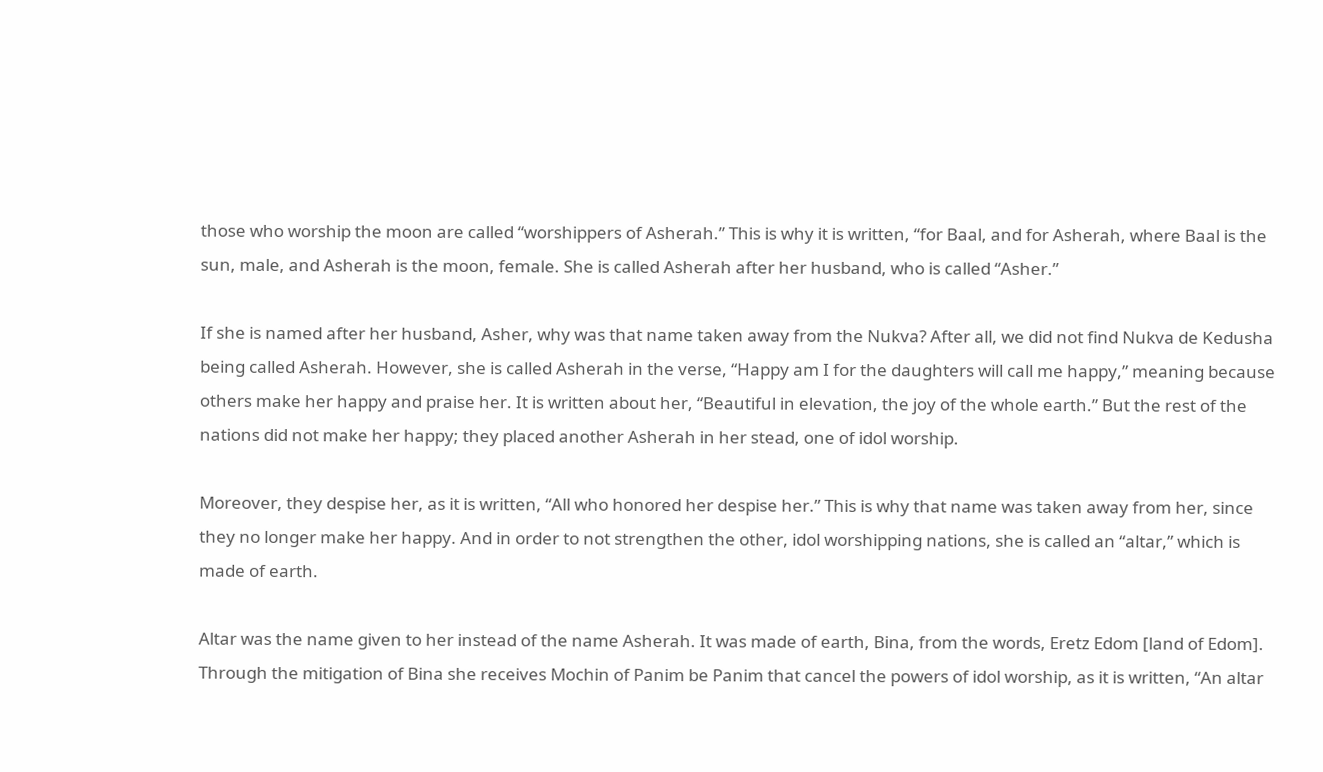those who worship the moon are called “worshippers of Asherah.” This is why it is written, “for Baal, and for Asherah, where Baal is the sun, male, and Asherah is the moon, female. She is called Asherah after her husband, who is called “Asher.”

If she is named after her husband, Asher, why was that name taken away from the Nukva? After all, we did not find Nukva de Kedusha being called Asherah. However, she is called Asherah in the verse, “Happy am I for the daughters will call me happy,” meaning because others make her happy and praise her. It is written about her, “Beautiful in elevation, the joy of the whole earth.” But the rest of the nations did not make her happy; they placed another Asherah in her stead, one of idol worship.

Moreover, they despise her, as it is written, “All who honored her despise her.” This is why that name was taken away from her, since they no longer make her happy. And in order to not strengthen the other, idol worshipping nations, she is called an “altar,” which is made of earth.

Altar was the name given to her instead of the name Asherah. It was made of earth, Bina, from the words, Eretz Edom [land of Edom]. Through the mitigation of Bina she receives Mochin of Panim be Panim that cancel the powers of idol worship, as it is written, “An altar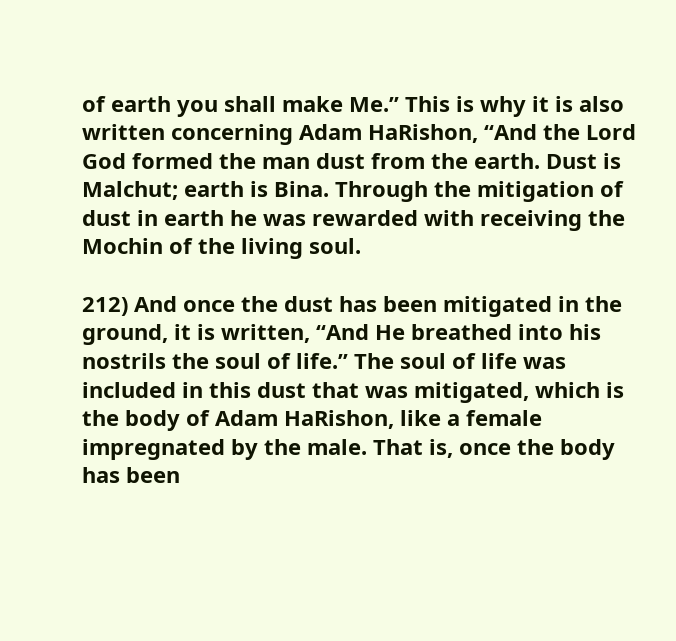of earth you shall make Me.” This is why it is also written concerning Adam HaRishon, “And the Lord God formed the man dust from the earth. Dust is Malchut; earth is Bina. Through the mitigation of dust in earth he was rewarded with receiving the Mochin of the living soul.

212) And once the dust has been mitigated in the ground, it is written, “And He breathed into his nostrils the soul of life.” The soul of life was included in this dust that was mitigated, which is the body of Adam HaRishon, like a female impregnated by the male. That is, once the body has been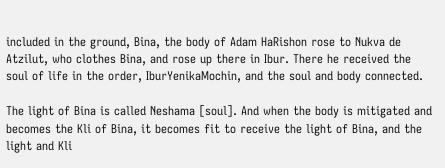included in the ground, Bina, the body of Adam HaRishon rose to Nukva de Atzilut, who clothes Bina, and rose up there in Ibur. There he received the soul of life in the order, IburYenikaMochin, and the soul and body connected.

The light of Bina is called Neshama [soul]. And when the body is mitigated and becomes the Kli of Bina, it becomes fit to receive the light of Bina, and the light and Kli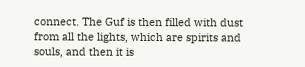connect. The Guf is then filled with dust from all the lights, which are spirits and souls, and then it is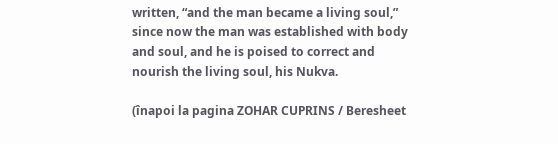written, “and the man became a living soul,” since now the man was established with body and soul, and he is poised to correct and nourish the living soul, his Nukva.

(înapoi la pagina ZOHAR CUPRINS / Beresheet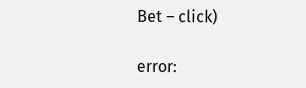Bet – click)

error: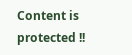Content is protected !!